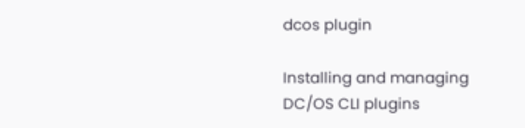dcos plugin

Installing and managing DC/OS CLI plugins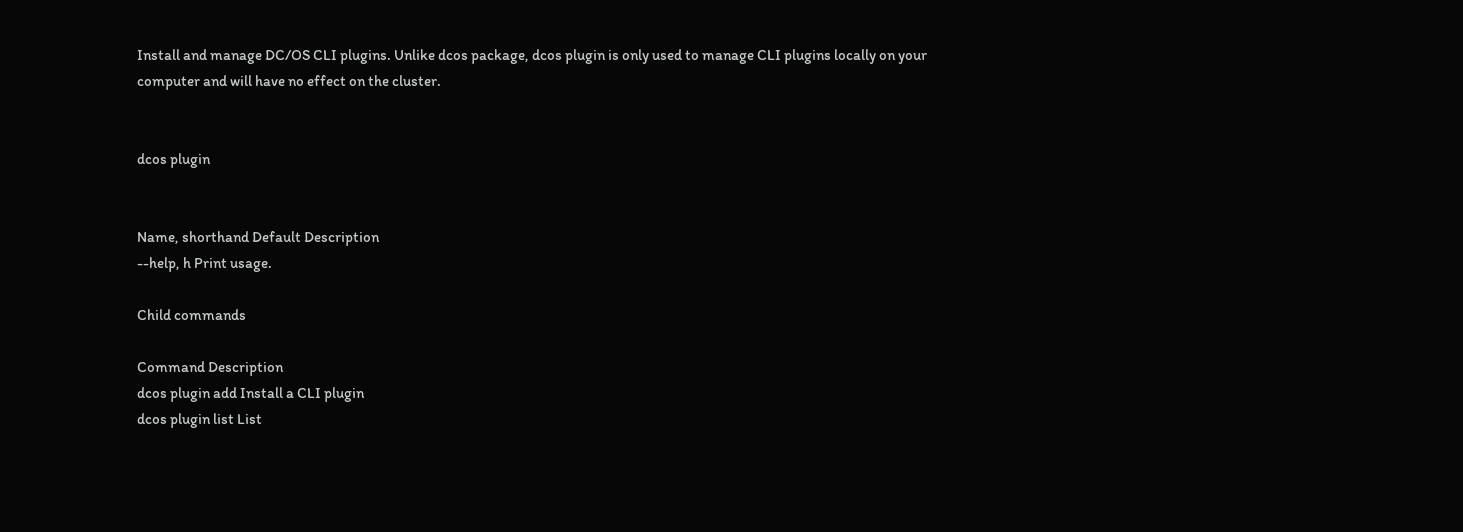Install and manage DC/OS CLI plugins. Unlike dcos package, dcos plugin is only used to manage CLI plugins locally on your computer and will have no effect on the cluster.


dcos plugin


Name, shorthand Default Description
--help, h Print usage.

Child commands

Command Description
dcos plugin add Install a CLI plugin
dcos plugin list List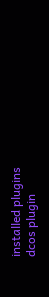installed plugins
dcos plugin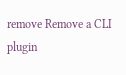remove Remove a CLI plugin